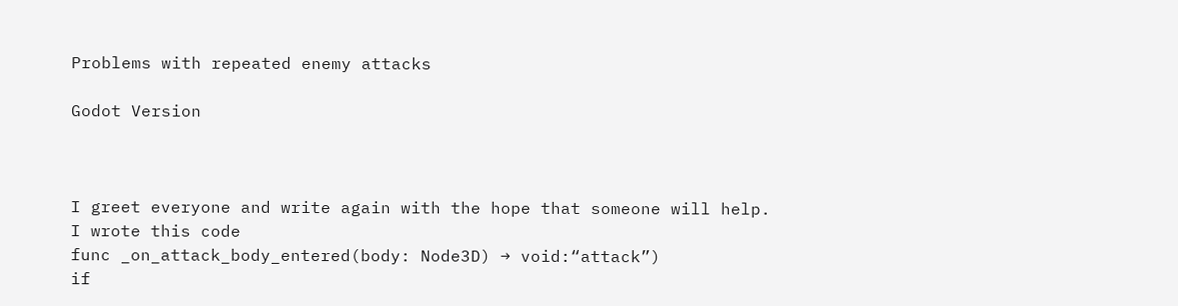Problems with repeated enemy attacks

Godot Version



I greet everyone and write again with the hope that someone will help. I wrote this code
func _on_attack_body_entered(body: Node3D) → void:“attack”)
if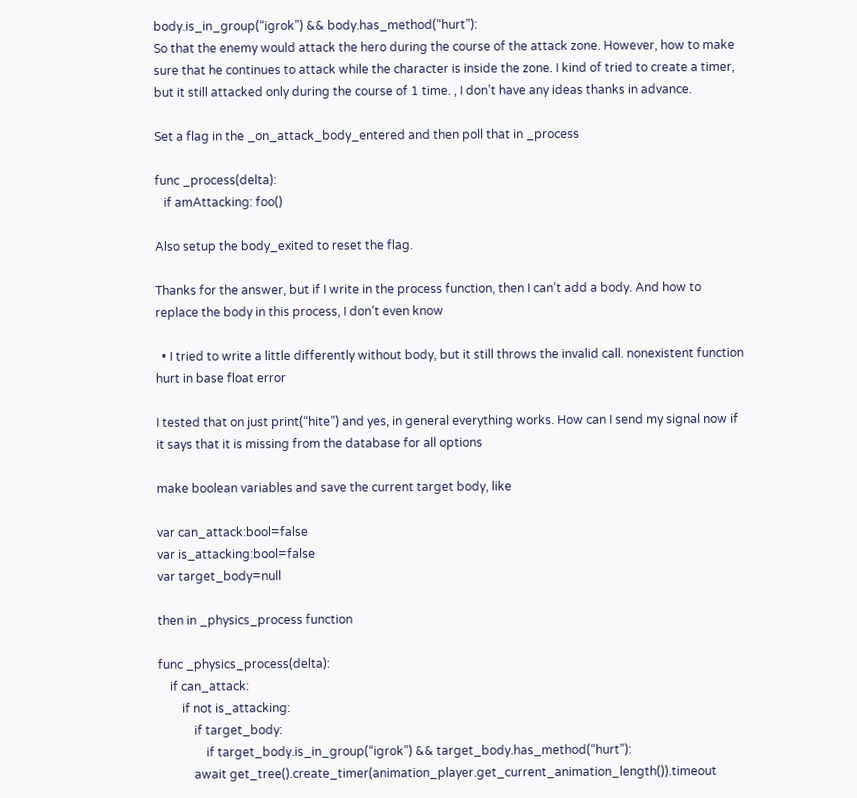body.is_in_group(“igrok”) && body.has_method(“hurt”):
So that the enemy would attack the hero during the course of the attack zone. However, how to make sure that he continues to attack while the character is inside the zone. I kind of tried to create a timer, but it still attacked only during the course of 1 time. , I don’t have any ideas thanks in advance.

Set a flag in the _on_attack_body_entered and then poll that in _process

func _process(delta):
   if amAttacking: foo()

Also setup the body_exited to reset the flag.

Thanks for the answer, but if I write in the process function, then I can’t add a body. And how to replace the body in this process, I don’t even know

  • I tried to write a little differently without body, but it still throws the invalid call. nonexistent function hurt in base float error

I tested that on just print(“hite”) and yes, in general everything works. How can I send my signal now if it says that it is missing from the database for all options

make boolean variables and save the current target body, like

var can_attack:bool=false
var is_attacking:bool=false
var target_body=null

then in _physics_process function

func _physics_process(delta):
    if can_attack:
        if not is_attacking:
            if target_body:
                if target_body.is_in_group(“igrok”) && target_body.has_method(“hurt”):
            await get_tree().create_timer(animation_player.get_current_animation_length()).timeout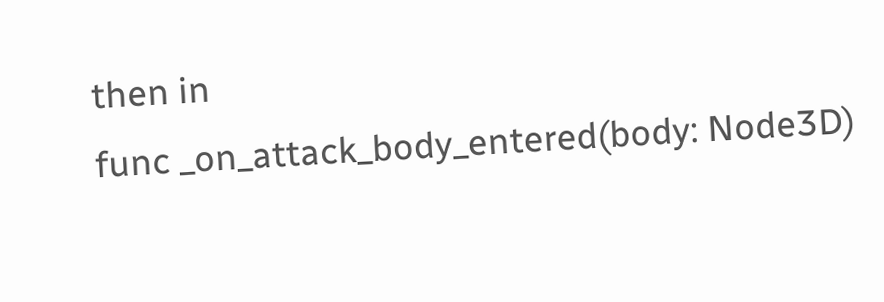then in
func _on_attack_body_entered(body: Node3D)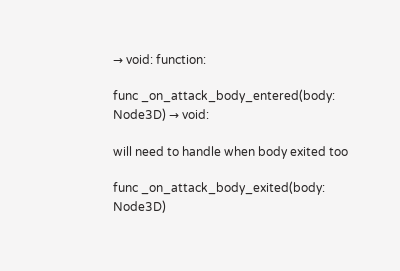→ void: function:

func _on_attack_body_entered(body: Node3D) → void:

will need to handle when body exited too

func _on_attack_body_exited(body: Node3D)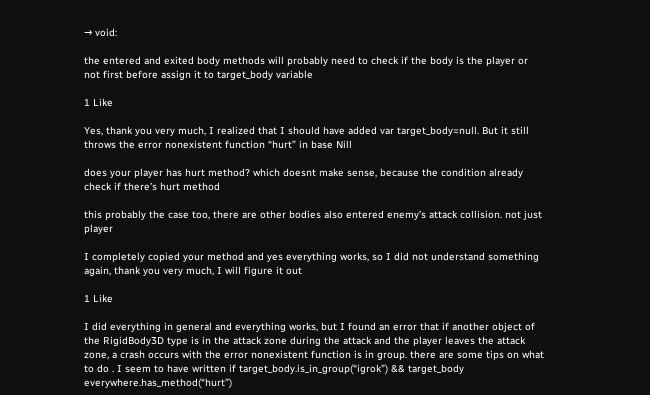→ void:

the entered and exited body methods will probably need to check if the body is the player or not first before assign it to target_body variable

1 Like

Yes, thank you very much, I realized that I should have added var target_body=null. But it still throws the error nonexistent function “hurt” in base Nill

does your player has hurt method? which doesnt make sense, because the condition already check if there’s hurt method

this probably the case too, there are other bodies also entered enemy’s attack collision. not just player

I completely copied your method and yes everything works, so I did not understand something again, thank you very much, I will figure it out

1 Like

I did everything in general and everything works, but I found an error that if another object of the RigidBody3D type is in the attack zone during the attack and the player leaves the attack zone, a crash occurs with the error nonexistent function is in group. there are some tips on what to do . I seem to have written if target_body.is_in_group(“igrok”) && target_body everywhere.has_method(“hurt”)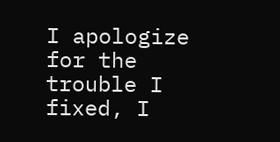I apologize for the trouble I fixed, I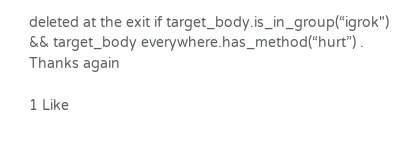deleted at the exit if target_body.is_in_group(“igrok") && target_body everywhere.has_method(“hurt”) . Thanks again

1 Like